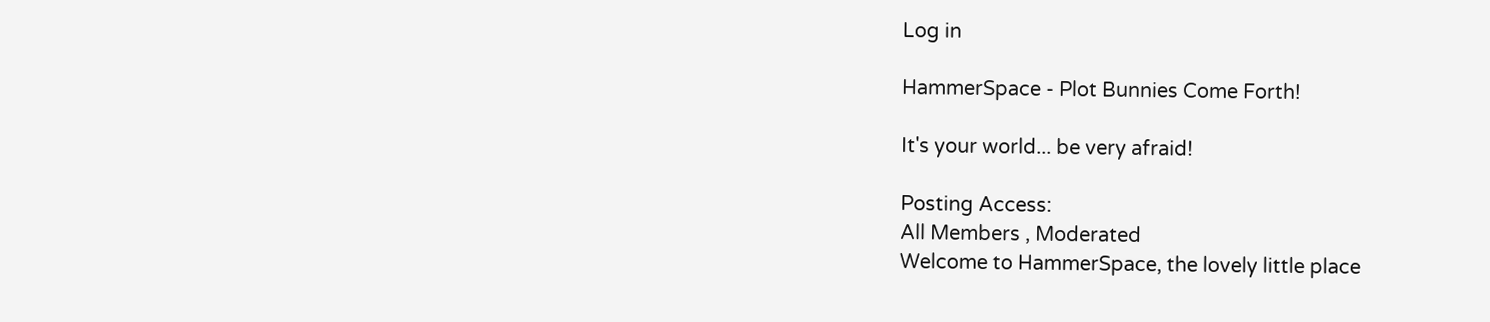Log in

HammerSpace - Plot Bunnies Come Forth!

It's your world... be very afraid!

Posting Access:
All Members , Moderated
Welcome to HammerSpace, the lovely little place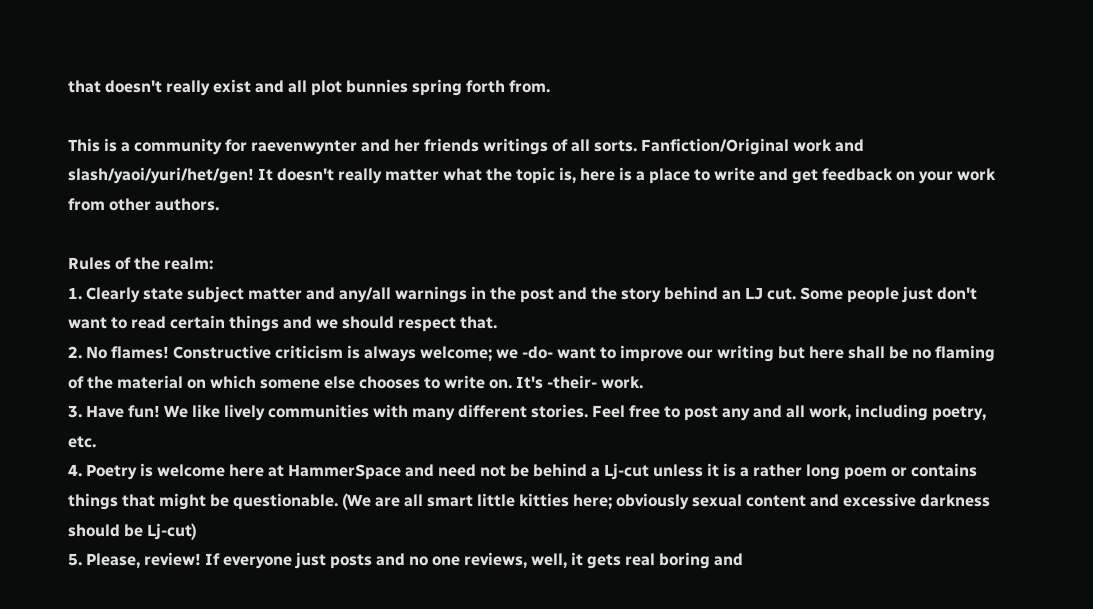that doesn't really exist and all plot bunnies spring forth from.

This is a community for raevenwynter and her friends writings of all sorts. Fanfiction/Original work and slash/yaoi/yuri/het/gen! It doesn't really matter what the topic is, here is a place to write and get feedback on your work from other authors.

Rules of the realm:
1. Clearly state subject matter and any/all warnings in the post and the story behind an LJ cut. Some people just don't want to read certain things and we should respect that.
2. No flames! Constructive criticism is always welcome; we -do- want to improve our writing but here shall be no flaming of the material on which somene else chooses to write on. It's -their- work.
3. Have fun! We like lively communities with many different stories. Feel free to post any and all work, including poetry, etc.
4. Poetry is welcome here at HammerSpace and need not be behind a Lj-cut unless it is a rather long poem or contains things that might be questionable. (We are all smart little kitties here; obviously sexual content and excessive darkness should be Lj-cut)
5. Please, review! If everyone just posts and no one reviews, well, it gets real boring and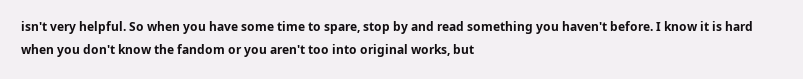isn't very helpful. So when you have some time to spare, stop by and read something you haven't before. I know it is hard when you don't know the fandom or you aren't too into original works, but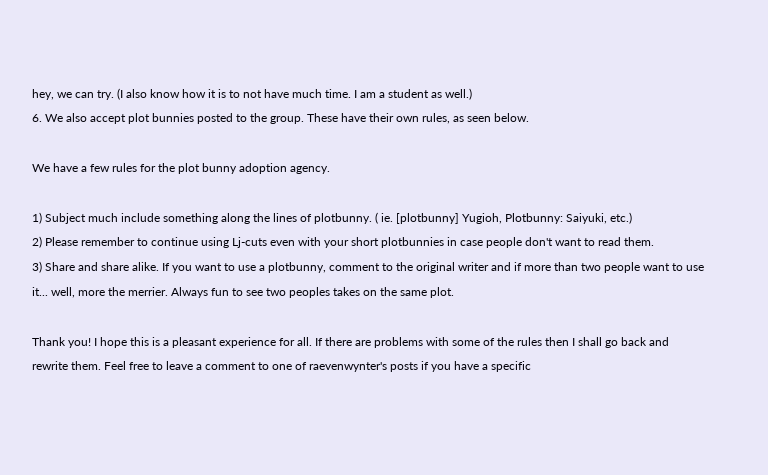hey, we can try. (I also know how it is to not have much time. I am a student as well.)
6. We also accept plot bunnies posted to the group. These have their own rules, as seen below.

We have a few rules for the plot bunny adoption agency.

1) Subject much include something along the lines of plotbunny. ( ie. [plotbunny] Yugioh, Plotbunny: Saiyuki, etc.)
2) Please remember to continue using Lj-cuts even with your short plotbunnies in case people don't want to read them.
3) Share and share alike. If you want to use a plotbunny, comment to the original writer and if more than two people want to use it... well, more the merrier. Always fun to see two peoples takes on the same plot.

Thank you! I hope this is a pleasant experience for all. If there are problems with some of the rules then I shall go back and rewrite them. Feel free to leave a comment to one of raevenwynter's posts if you have a specific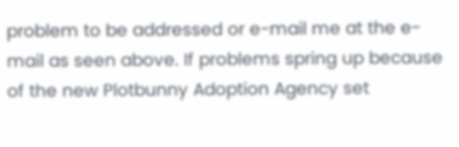problem to be addressed or e-mail me at the e-mail as seen above. If problems spring up because of the new Plotbunny Adoption Agency set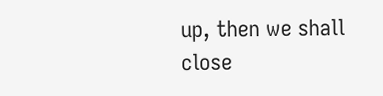up, then we shall close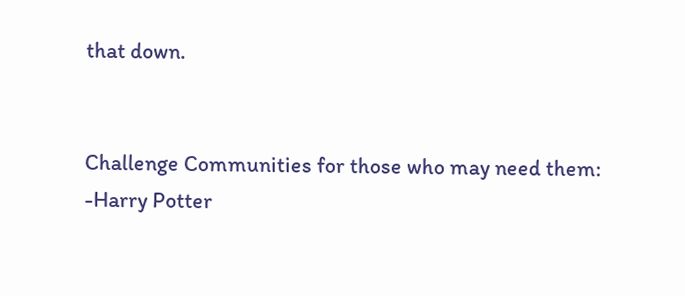that down.


Challenge Communities for those who may need them:
-Harry Potter